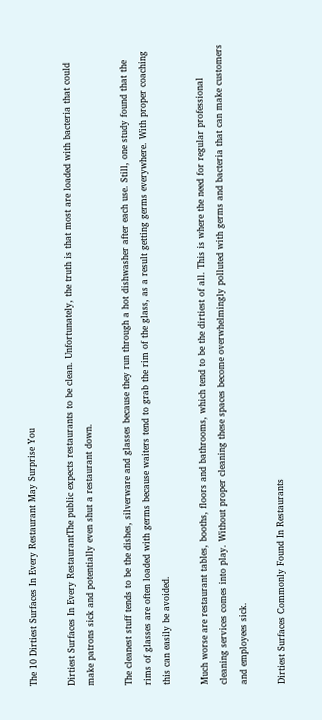The 10 Dirtiest Surfaces In Every Restaurant May Surprise You

Dirtiest Surfaces In Every RestaurantThe public expects restaurants to be clean. Unfortunately, the truth is that most are loaded with bacteria that could make patrons sick and potentially even shut a restaurant down.

The cleanest stuff tends to be the dishes, silverware and glasses because they run through a hot dishwasher after each use. Still, one study found that the rims of glasses are often loaded with germs because waiters tend to grab the rim of the glass, as a result getting germs everywhere. With proper coaching this can easily be avoided.

Much worse are restaurant tables, booths, floors and bathrooms, which tend to be the dirtiest of all. This is where the need for regular professional cleaning services comes into play. Without proper cleaning these spaces become overwhelmingly polluted with germs and bacteria that can make customers and employees sick.

Dirtiest Surfaces Commonly Found In Restaurants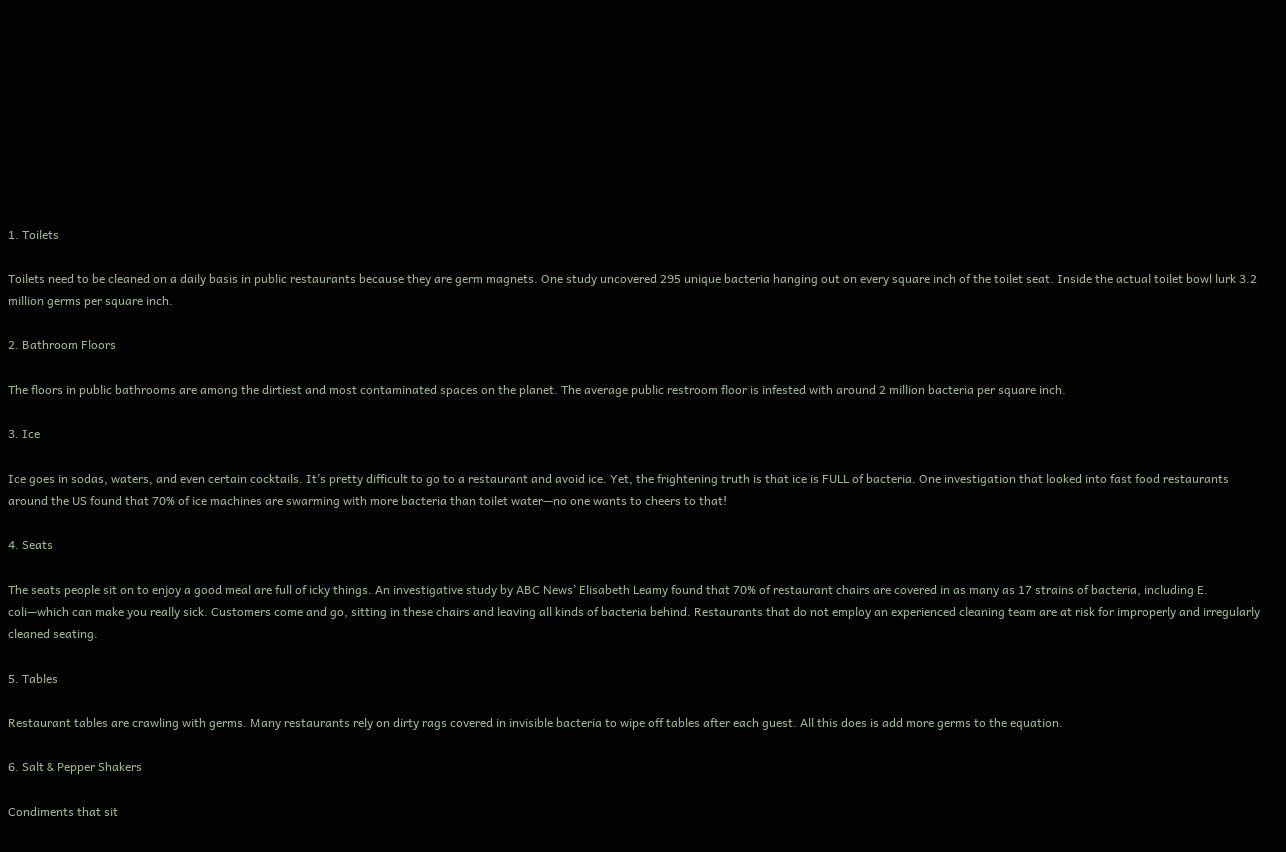1. Toilets

Toilets need to be cleaned on a daily basis in public restaurants because they are germ magnets. One study uncovered 295 unique bacteria hanging out on every square inch of the toilet seat. Inside the actual toilet bowl lurk 3.2 million germs per square inch.

2. Bathroom Floors

The floors in public bathrooms are among the dirtiest and most contaminated spaces on the planet. The average public restroom floor is infested with around 2 million bacteria per square inch.

3. Ice

Ice goes in sodas, waters, and even certain cocktails. It’s pretty difficult to go to a restaurant and avoid ice. Yet, the frightening truth is that ice is FULL of bacteria. One investigation that looked into fast food restaurants around the US found that 70% of ice machines are swarming with more bacteria than toilet water—no one wants to cheers to that!

4. Seats

The seats people sit on to enjoy a good meal are full of icky things. An investigative study by ABC News’ Elisabeth Leamy found that 70% of restaurant chairs are covered in as many as 17 strains of bacteria, including E. coli—which can make you really sick. Customers come and go, sitting in these chairs and leaving all kinds of bacteria behind. Restaurants that do not employ an experienced cleaning team are at risk for improperly and irregularly cleaned seating.

5. Tables

Restaurant tables are crawling with germs. Many restaurants rely on dirty rags covered in invisible bacteria to wipe off tables after each guest. All this does is add more germs to the equation.

6. Salt & Pepper Shakers

Condiments that sit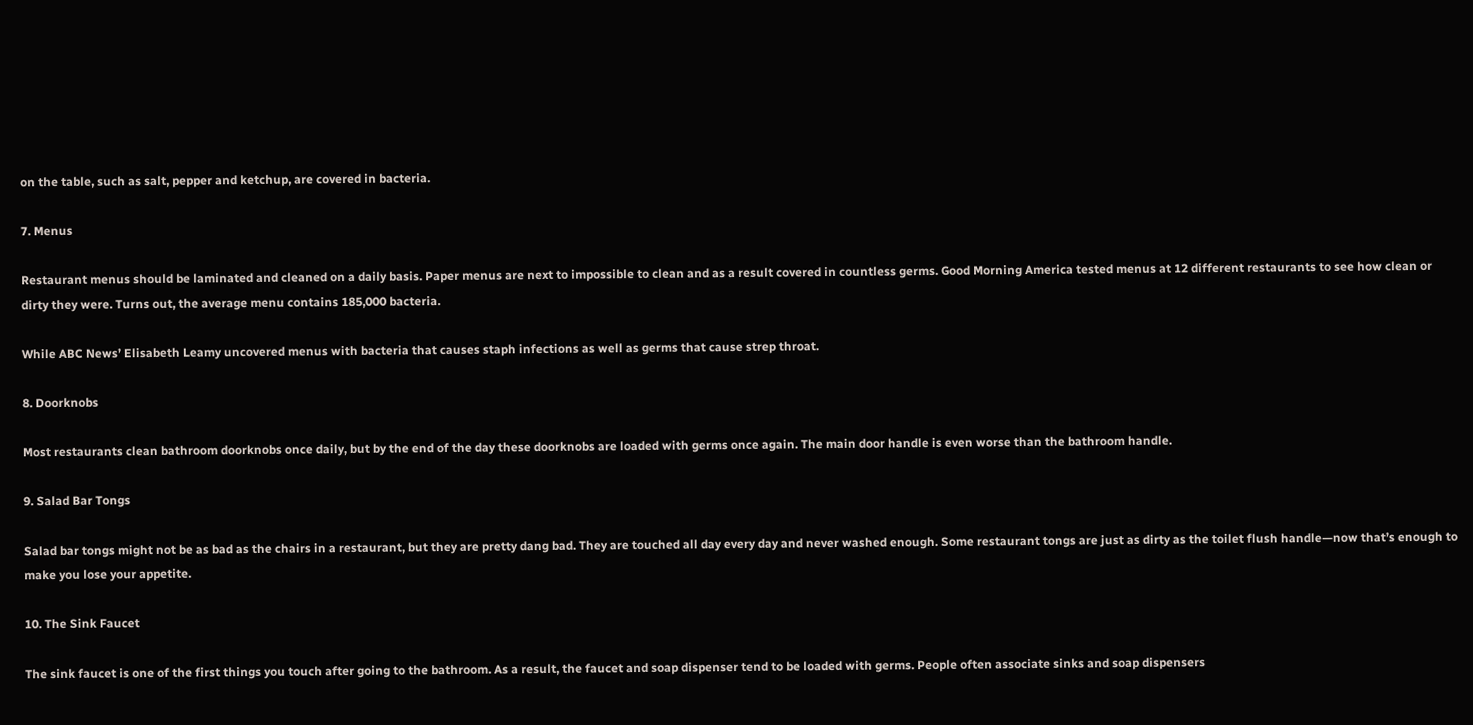on the table, such as salt, pepper and ketchup, are covered in bacteria.

7. Menus

Restaurant menus should be laminated and cleaned on a daily basis. Paper menus are next to impossible to clean and as a result covered in countless germs. Good Morning America tested menus at 12 different restaurants to see how clean or dirty they were. Turns out, the average menu contains 185,000 bacteria.

While ABC News’ Elisabeth Leamy uncovered menus with bacteria that causes staph infections as well as germs that cause strep throat.

8. Doorknobs

Most restaurants clean bathroom doorknobs once daily, but by the end of the day these doorknobs are loaded with germs once again. The main door handle is even worse than the bathroom handle.

9. Salad Bar Tongs

Salad bar tongs might not be as bad as the chairs in a restaurant, but they are pretty dang bad. They are touched all day every day and never washed enough. Some restaurant tongs are just as dirty as the toilet flush handle—now that’s enough to make you lose your appetite.

10. The Sink Faucet

The sink faucet is one of the first things you touch after going to the bathroom. As a result, the faucet and soap dispenser tend to be loaded with germs. People often associate sinks and soap dispensers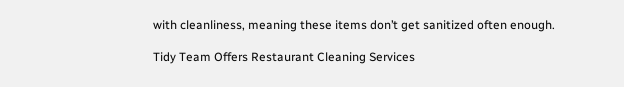with cleanliness, meaning these items don’t get sanitized often enough.

Tidy Team Offers Restaurant Cleaning Services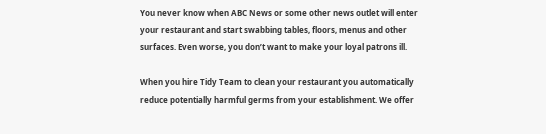You never know when ABC News or some other news outlet will enter your restaurant and start swabbing tables, floors, menus and other surfaces. Even worse, you don’t want to make your loyal patrons ill.

When you hire Tidy Team to clean your restaurant you automatically reduce potentially harmful germs from your establishment. We offer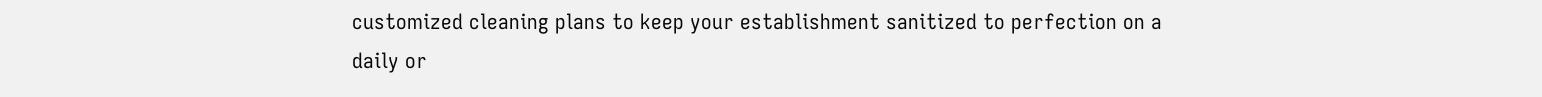customized cleaning plans to keep your establishment sanitized to perfection on a daily or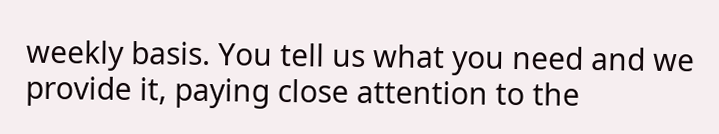weekly basis. You tell us what you need and we provide it, paying close attention to the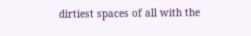dirtiest spaces of all with the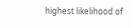highest likelihood of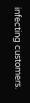infecting customers.